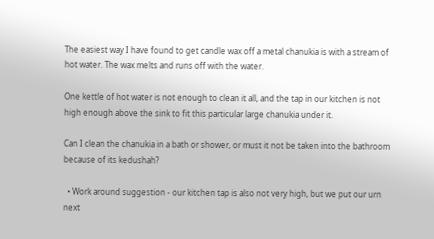The easiest way I have found to get candle wax off a metal chanukia is with a stream of hot water. The wax melts and runs off with the water.

One kettle of hot water is not enough to clean it all, and the tap in our kitchen is not high enough above the sink to fit this particular large chanukia under it.

Can I clean the chanukia in a bath or shower, or must it not be taken into the bathroom because of its kedushah?

  • Work around suggestion - our kitchen tap is also not very high, but we put our urn next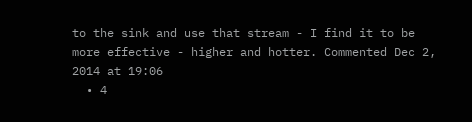to the sink and use that stream - I find it to be more effective - higher and hotter. Commented Dec 2, 2014 at 19:06
  • 4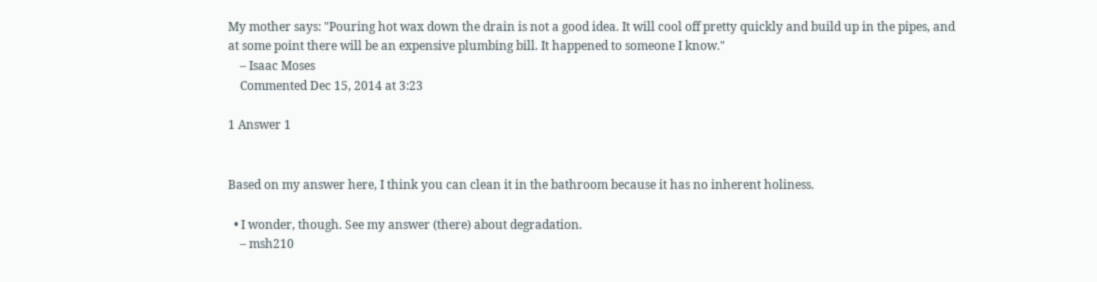My mother says: "Pouring hot wax down the drain is not a good idea. It will cool off pretty quickly and build up in the pipes, and at some point there will be an expensive plumbing bill. It happened to someone I know."
    – Isaac Moses
    Commented Dec 15, 2014 at 3:23

1 Answer 1


Based on my answer here, I think you can clean it in the bathroom because it has no inherent holiness.

  • I wonder, though. See my answer (there) about degradation.
    – msh210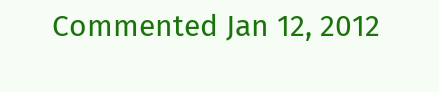Commented Jan 12, 2012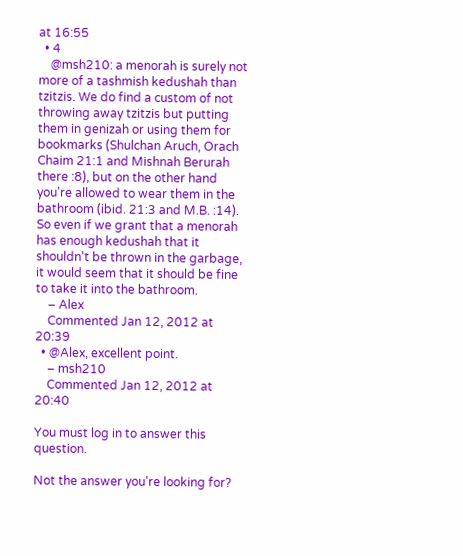at 16:55
  • 4
    @msh210: a menorah is surely not more of a tashmish kedushah than tzitzis. We do find a custom of not throwing away tzitzis but putting them in genizah or using them for bookmarks (Shulchan Aruch, Orach Chaim 21:1 and Mishnah Berurah there :8), but on the other hand you're allowed to wear them in the bathroom (ibid. 21:3 and M.B. :14). So even if we grant that a menorah has enough kedushah that it shouldn't be thrown in the garbage, it would seem that it should be fine to take it into the bathroom.
    – Alex
    Commented Jan 12, 2012 at 20:39
  • @Alex, excellent point.
    – msh210
    Commented Jan 12, 2012 at 20:40

You must log in to answer this question.

Not the answer you're looking for?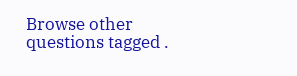Browse other questions tagged .